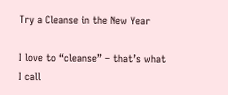Try a Cleanse in the New Year

I love to “cleanse” – that’s what I call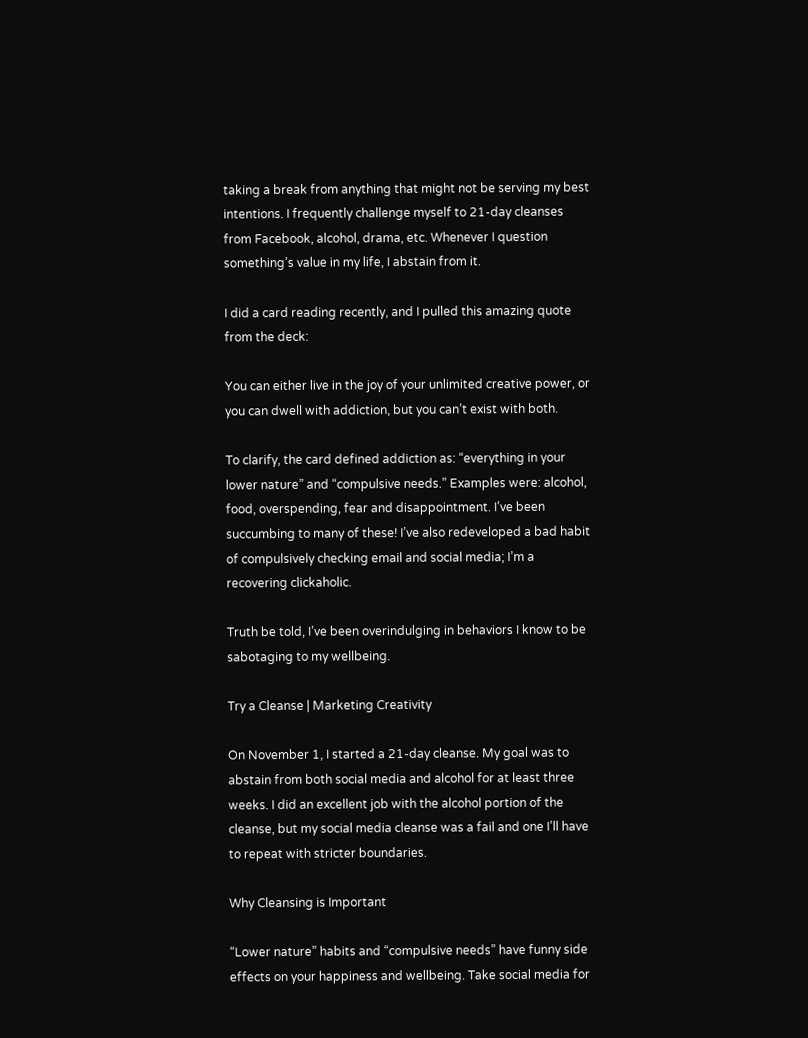taking a break from anything that might not be serving my best intentions. I frequently challenge myself to 21-day cleanses from Facebook, alcohol, drama, etc. Whenever I question something’s value in my life, I abstain from it.

I did a card reading recently, and I pulled this amazing quote from the deck:

You can either live in the joy of your unlimited creative power, or you can dwell with addiction, but you can’t exist with both.

To clarify, the card defined addiction as: “everything in your lower nature” and “compulsive needs.” Examples were: alcohol, food, overspending, fear and disappointment. I’ve been succumbing to many of these! I’ve also redeveloped a bad habit of compulsively checking email and social media; I’m a recovering clickaholic.

Truth be told, I’ve been overindulging in behaviors I know to be sabotaging to my wellbeing.

Try a Cleanse | Marketing Creativity

On November 1, I started a 21-day cleanse. My goal was to abstain from both social media and alcohol for at least three weeks. I did an excellent job with the alcohol portion of the cleanse, but my social media cleanse was a fail and one I’ll have to repeat with stricter boundaries.

Why Cleansing is Important

“Lower nature” habits and “compulsive needs” have funny side effects on your happiness and wellbeing. Take social media for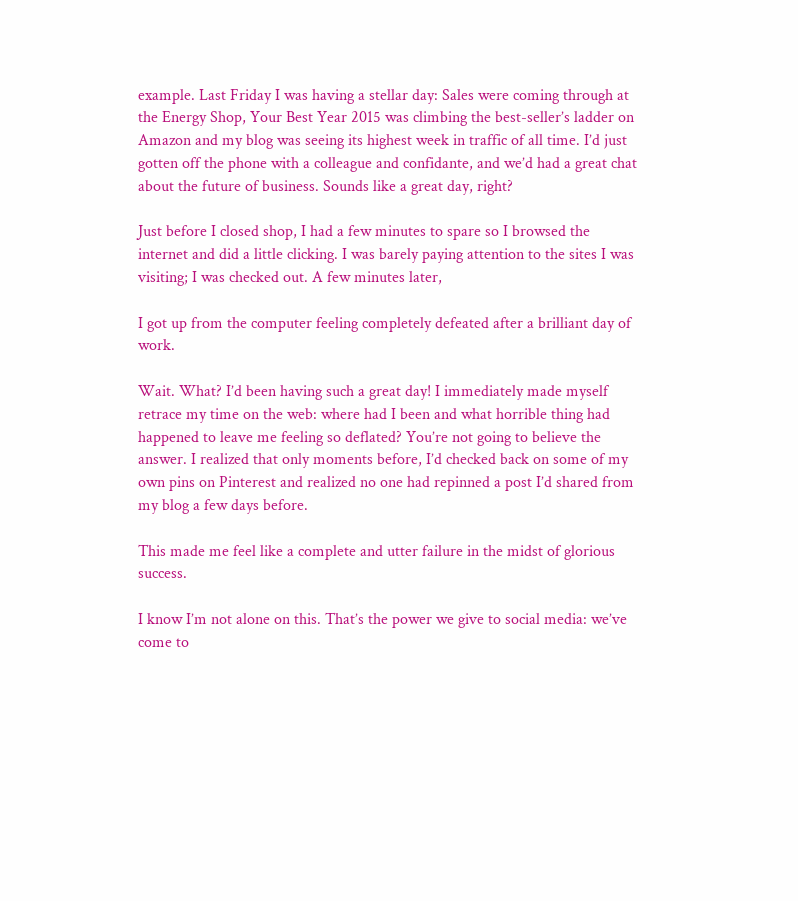example. Last Friday I was having a stellar day: Sales were coming through at the Energy Shop, Your Best Year 2015 was climbing the best-seller’s ladder on Amazon and my blog was seeing its highest week in traffic of all time. I’d just gotten off the phone with a colleague and confidante, and we’d had a great chat about the future of business. Sounds like a great day, right?

Just before I closed shop, I had a few minutes to spare so I browsed the internet and did a little clicking. I was barely paying attention to the sites I was visiting; I was checked out. A few minutes later,

I got up from the computer feeling completely defeated after a brilliant day of work.

Wait. What? I’d been having such a great day! I immediately made myself retrace my time on the web: where had I been and what horrible thing had happened to leave me feeling so deflated? You’re not going to believe the answer. I realized that only moments before, I’d checked back on some of my own pins on Pinterest and realized no one had repinned a post I’d shared from my blog a few days before.

This made me feel like a complete and utter failure in the midst of glorious success.

I know I’m not alone on this. That’s the power we give to social media: we’ve come to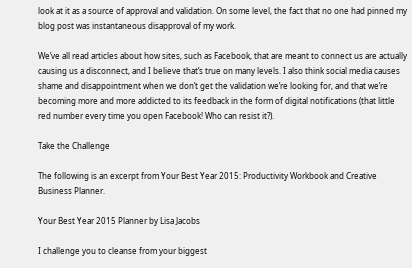look at it as a source of approval and validation. On some level, the fact that no one had pinned my blog post was instantaneous disapproval of my work.

We’ve all read articles about how sites, such as Facebook, that are meant to connect us are actually causing us a disconnect, and I believe that’s true on many levels. I also think social media causes shame and disappointment when we don’t get the validation we’re looking for, and that we’re becoming more and more addicted to its feedback in the form of digital notifications (that little red number every time you open Facebook! Who can resist it?).

Take the Challenge

The following is an excerpt from Your Best Year 2015: Productivity Workbook and Creative Business Planner.

Your Best Year 2015 Planner by Lisa Jacobs

I challenge you to cleanse from your biggest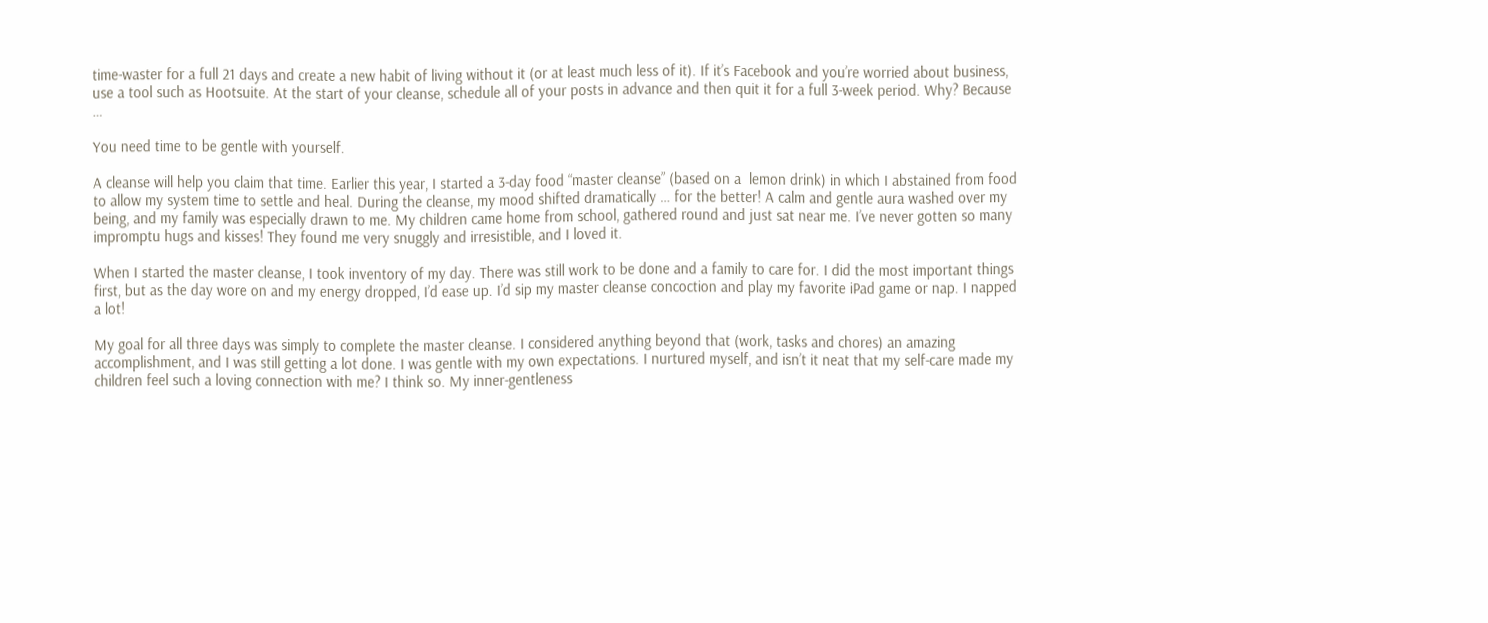time-waster for a full 21 days and create a new habit of living without it (or at least much less of it). If it’s Facebook and you’re worried about business, use a tool such as Hootsuite. At the start of your cleanse, schedule all of your posts in advance and then quit it for a full 3-week period. Why? Because …

You need time to be gentle with yourself.

A cleanse will help you claim that time. Earlier this year, I started a 3-day food “master cleanse” (based on a  lemon drink) in which I abstained from food to allow my system time to settle and heal. During the cleanse, my mood shifted dramatically … for the better! A calm and gentle aura washed over my being, and my family was especially drawn to me. My children came home from school, gathered round and just sat near me. I’ve never gotten so many impromptu hugs and kisses! They found me very snuggly and irresistible, and I loved it.

When I started the master cleanse, I took inventory of my day. There was still work to be done and a family to care for. I did the most important things first, but as the day wore on and my energy dropped, I’d ease up. I’d sip my master cleanse concoction and play my favorite iPad game or nap. I napped a lot!

My goal for all three days was simply to complete the master cleanse. I considered anything beyond that (work, tasks and chores) an amazing accomplishment, and I was still getting a lot done. I was gentle with my own expectations. I nurtured myself, and isn’t it neat that my self-care made my children feel such a loving connection with me? I think so. My inner-gentleness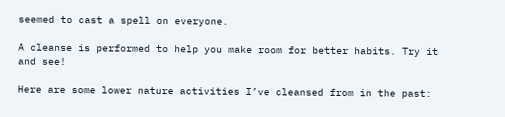seemed to cast a spell on everyone.

A cleanse is performed to help you make room for better habits. Try it and see!

Here are some lower nature activities I’ve cleansed from in the past: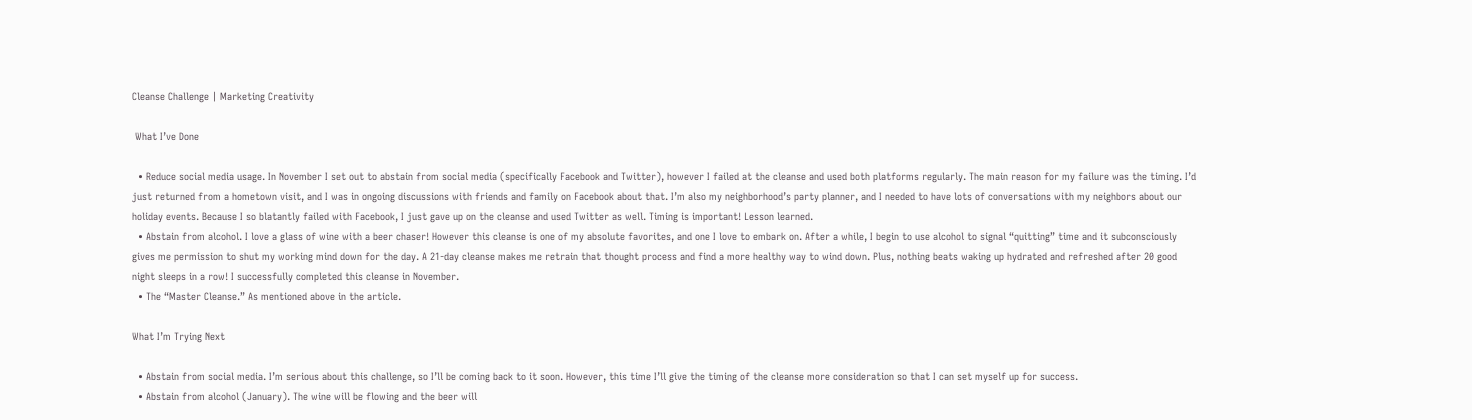Cleanse Challenge | Marketing Creativity

 What I’ve Done

  • Reduce social media usage. In November I set out to abstain from social media (specifically Facebook and Twitter), however I failed at the cleanse and used both platforms regularly. The main reason for my failure was the timing. I’d just returned from a hometown visit, and I was in ongoing discussions with friends and family on Facebook about that. I’m also my neighborhood’s party planner, and I needed to have lots of conversations with my neighbors about our holiday events. Because I so blatantly failed with Facebook, I just gave up on the cleanse and used Twitter as well. Timing is important! Lesson learned.
  • Abstain from alcohol. I love a glass of wine with a beer chaser! However this cleanse is one of my absolute favorites, and one I love to embark on. After a while, I begin to use alcohol to signal “quitting” time and it subconsciously gives me permission to shut my working mind down for the day. A 21-day cleanse makes me retrain that thought process and find a more healthy way to wind down. Plus, nothing beats waking up hydrated and refreshed after 20 good night sleeps in a row! I successfully completed this cleanse in November.
  • The “Master Cleanse.” As mentioned above in the article.

What I’m Trying Next

  • Abstain from social media. I’m serious about this challenge, so I’ll be coming back to it soon. However, this time I’ll give the timing of the cleanse more consideration so that I can set myself up for success.
  • Abstain from alcohol (January). The wine will be flowing and the beer will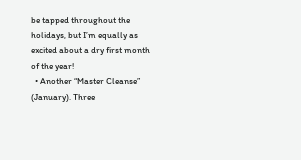be tapped throughout the holidays, but I’m equally as excited about a dry first month of the year!
  • Another “Master Cleanse” (January). Three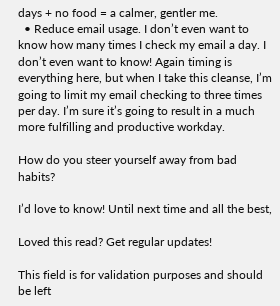days + no food = a calmer, gentler me.
  • Reduce email usage. I don’t even want to know how many times I check my email a day. I don’t even want to know! Again timing is everything here, but when I take this cleanse, I’m going to limit my email checking to three times per day. I’m sure it’s going to result in a much more fulfilling and productive workday.

How do you steer yourself away from bad habits?

I’d love to know! Until next time and all the best,

Loved this read? Get regular updates!

This field is for validation purposes and should be left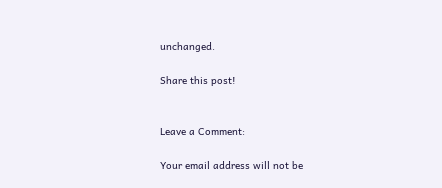unchanged.

Share this post!


Leave a Comment:

Your email address will not be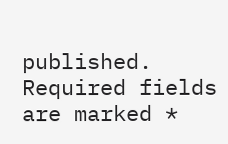published. Required fields are marked *